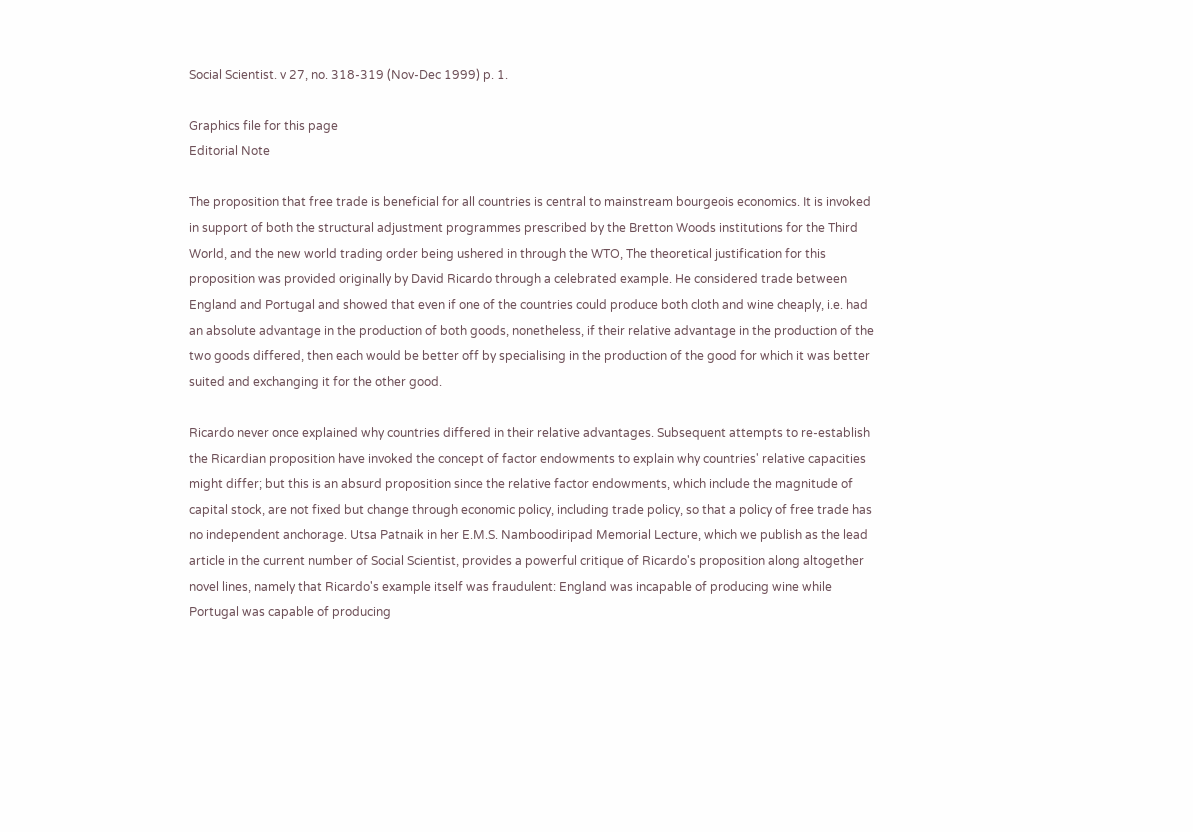Social Scientist. v 27, no. 318-319 (Nov-Dec 1999) p. 1.

Graphics file for this page
Editorial Note

The proposition that free trade is beneficial for all countries is central to mainstream bourgeois economics. It is invoked in support of both the structural adjustment programmes prescribed by the Bretton Woods institutions for the Third World, and the new world trading order being ushered in through the WTO, The theoretical justification for this proposition was provided originally by David Ricardo through a celebrated example. He considered trade between England and Portugal and showed that even if one of the countries could produce both cloth and wine cheaply, i.e. had an absolute advantage in the production of both goods, nonetheless, if their relative advantage in the production of the two goods differed, then each would be better off by specialising in the production of the good for which it was better suited and exchanging it for the other good.

Ricardo never once explained why countries differed in their relative advantages. Subsequent attempts to re-establish the Ricardian proposition have invoked the concept of factor endowments to explain why countries' relative capacities might differ; but this is an absurd proposition since the relative factor endowments, which include the magnitude of capital stock, are not fixed but change through economic policy, including trade policy, so that a policy of free trade has no independent anchorage. Utsa Patnaik in her E.M.S. Namboodiripad Memorial Lecture, which we publish as the lead article in the current number of Social Scientist, provides a powerful critique of Ricardo's proposition along altogether novel lines, namely that Ricardo's example itself was fraudulent: England was incapable of producing wine while Portugal was capable of producing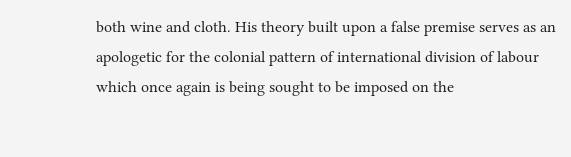both wine and cloth. His theory built upon a false premise serves as an apologetic for the colonial pattern of international division of labour which once again is being sought to be imposed on the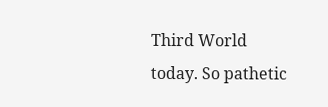Third World today. So pathetic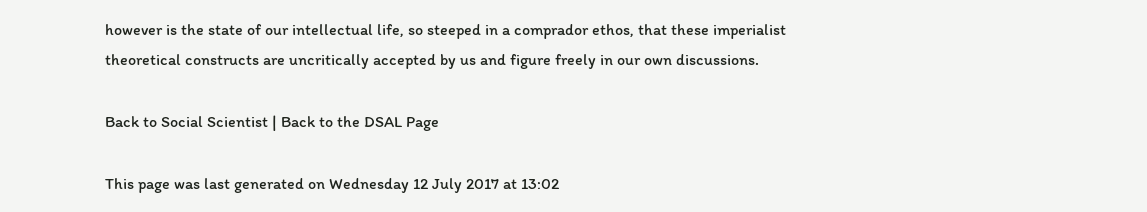however is the state of our intellectual life, so steeped in a comprador ethos, that these imperialist theoretical constructs are uncritically accepted by us and figure freely in our own discussions.

Back to Social Scientist | Back to the DSAL Page

This page was last generated on Wednesday 12 July 2017 at 13:02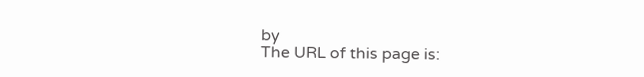by
The URL of this page is: